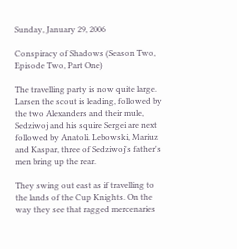Sunday, January 29, 2006

Conspiracy of Shadows (Season Two, Episode Two, Part One)

The travelling party is now quite large. Larsen the scout is leading, followed by the two Alexanders and their mule, Sedziwoj and his squire Sergei are next followed by Anatoli. Lebowski, Mariuz and Kaspar, three of Sedziwoj's father's men bring up the rear.

They swing out east as if travelling to the lands of the Cup Knights. On the way they see that ragged mercenaries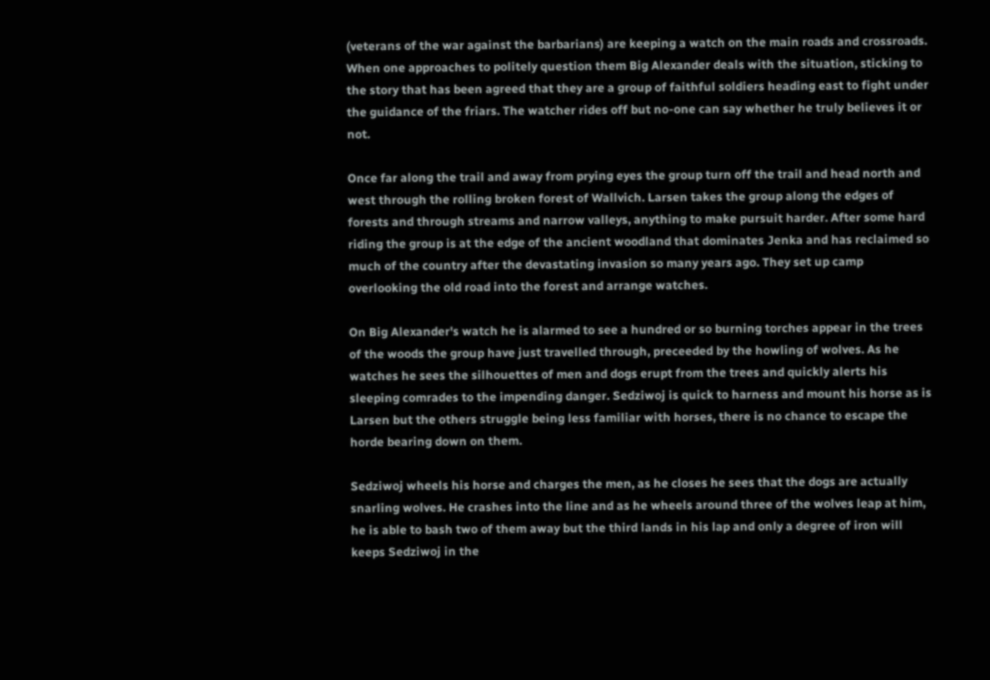(veterans of the war against the barbarians) are keeping a watch on the main roads and crossroads. When one approaches to politely question them Big Alexander deals with the situation, sticking to the story that has been agreed that they are a group of faithful soldiers heading east to fight under the guidance of the friars. The watcher rides off but no-one can say whether he truly believes it or not.

Once far along the trail and away from prying eyes the group turn off the trail and head north and west through the rolling broken forest of Wallvich. Larsen takes the group along the edges of forests and through streams and narrow valleys, anything to make pursuit harder. After some hard riding the group is at the edge of the ancient woodland that dominates Jenka and has reclaimed so much of the country after the devastating invasion so many years ago. They set up camp overlooking the old road into the forest and arrange watches.

On Big Alexander's watch he is alarmed to see a hundred or so burning torches appear in the trees of the woods the group have just travelled through, preceeded by the howling of wolves. As he watches he sees the silhouettes of men and dogs erupt from the trees and quickly alerts his sleeping comrades to the impending danger. Sedziwoj is quick to harness and mount his horse as is Larsen but the others struggle being less familiar with horses, there is no chance to escape the horde bearing down on them.

Sedziwoj wheels his horse and charges the men, as he closes he sees that the dogs are actually snarling wolves. He crashes into the line and as he wheels around three of the wolves leap at him, he is able to bash two of them away but the third lands in his lap and only a degree of iron will keeps Sedziwoj in the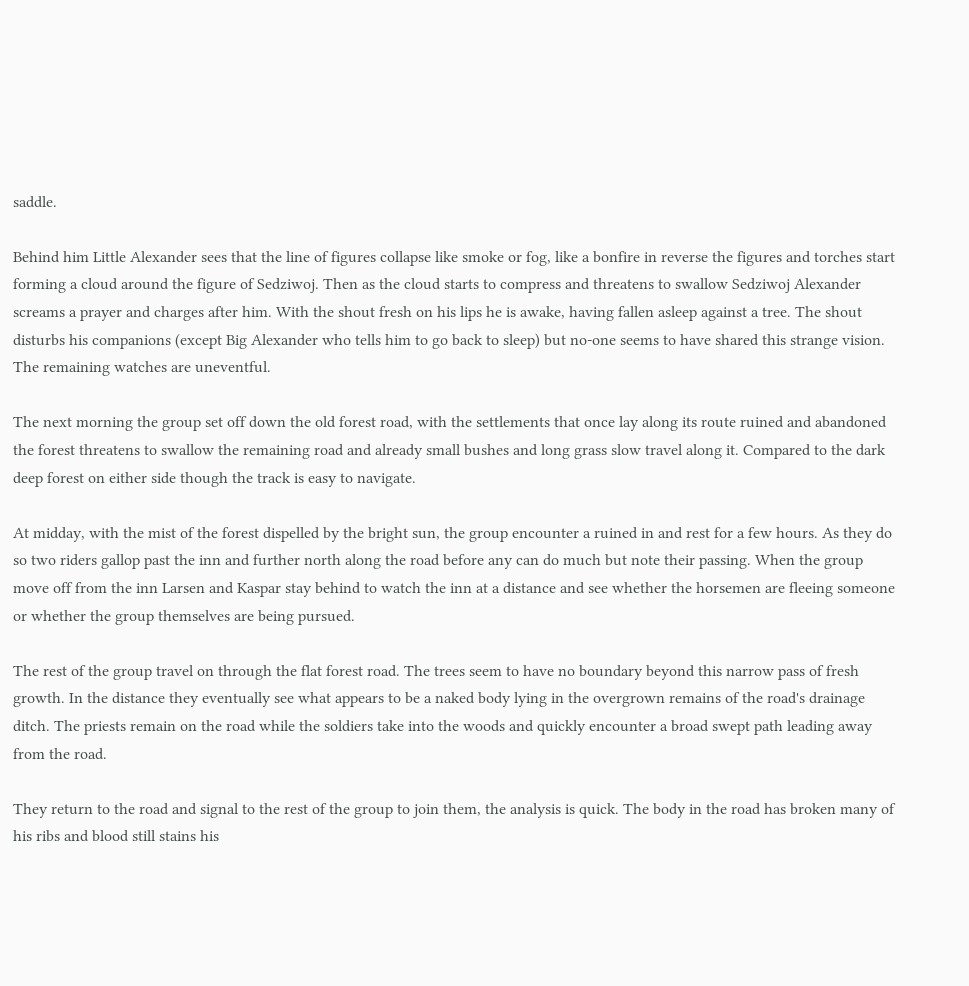saddle.

Behind him Little Alexander sees that the line of figures collapse like smoke or fog, like a bonfire in reverse the figures and torches start forming a cloud around the figure of Sedziwoj. Then as the cloud starts to compress and threatens to swallow Sedziwoj Alexander screams a prayer and charges after him. With the shout fresh on his lips he is awake, having fallen asleep against a tree. The shout disturbs his companions (except Big Alexander who tells him to go back to sleep) but no-one seems to have shared this strange vision. The remaining watches are uneventful.

The next morning the group set off down the old forest road, with the settlements that once lay along its route ruined and abandoned the forest threatens to swallow the remaining road and already small bushes and long grass slow travel along it. Compared to the dark deep forest on either side though the track is easy to navigate.

At midday, with the mist of the forest dispelled by the bright sun, the group encounter a ruined in and rest for a few hours. As they do so two riders gallop past the inn and further north along the road before any can do much but note their passing. When the group move off from the inn Larsen and Kaspar stay behind to watch the inn at a distance and see whether the horsemen are fleeing someone or whether the group themselves are being pursued.

The rest of the group travel on through the flat forest road. The trees seem to have no boundary beyond this narrow pass of fresh growth. In the distance they eventually see what appears to be a naked body lying in the overgrown remains of the road's drainage ditch. The priests remain on the road while the soldiers take into the woods and quickly encounter a broad swept path leading away from the road.

They return to the road and signal to the rest of the group to join them, the analysis is quick. The body in the road has broken many of his ribs and blood still stains his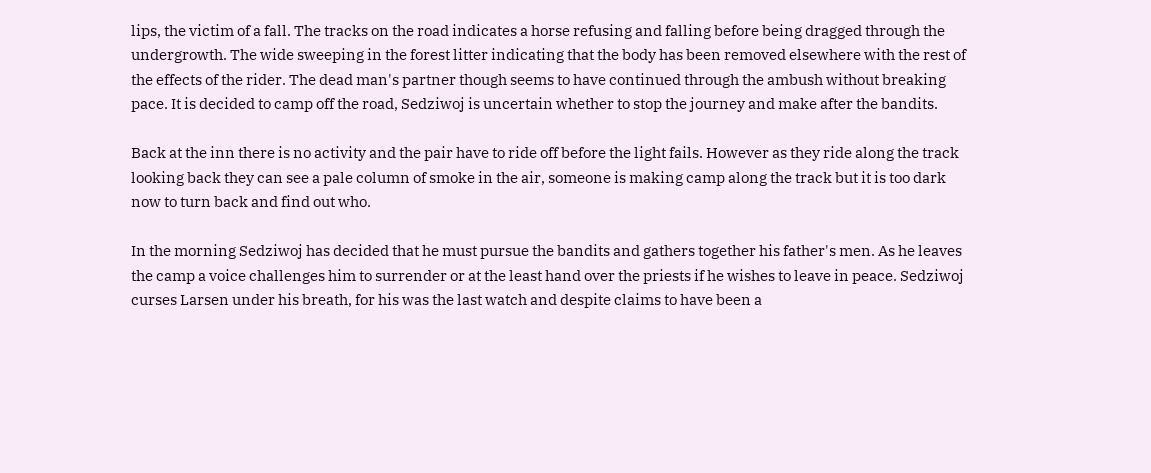lips, the victim of a fall. The tracks on the road indicates a horse refusing and falling before being dragged through the undergrowth. The wide sweeping in the forest litter indicating that the body has been removed elsewhere with the rest of the effects of the rider. The dead man's partner though seems to have continued through the ambush without breaking pace. It is decided to camp off the road, Sedziwoj is uncertain whether to stop the journey and make after the bandits.

Back at the inn there is no activity and the pair have to ride off before the light fails. However as they ride along the track looking back they can see a pale column of smoke in the air, someone is making camp along the track but it is too dark now to turn back and find out who.

In the morning Sedziwoj has decided that he must pursue the bandits and gathers together his father's men. As he leaves the camp a voice challenges him to surrender or at the least hand over the priests if he wishes to leave in peace. Sedziwoj curses Larsen under his breath, for his was the last watch and despite claims to have been a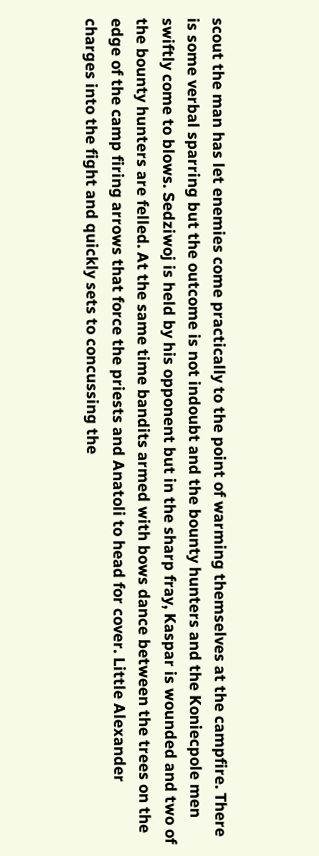scout the man has let enemies come practically to the point of warming themselves at the campfire. There is some verbal sparring but the outcome is not indoubt and the bounty hunters and the Koniecpole men swiftly come to blows. Sedziwoj is held by his opponent but in the sharp fray, Kaspar is wounded and two of the bounty hunters are felled. At the same time bandits armed with bows dance between the trees on the edge of the camp firing arrows that force the priests and Anatoli to head for cover. Little Alexander charges into the fight and quickly sets to concussing the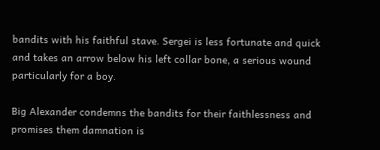bandits with his faithful stave. Sergei is less fortunate and quick and takes an arrow below his left collar bone, a serious wound particularly for a boy.

Big Alexander condemns the bandits for their faithlessness and promises them damnation is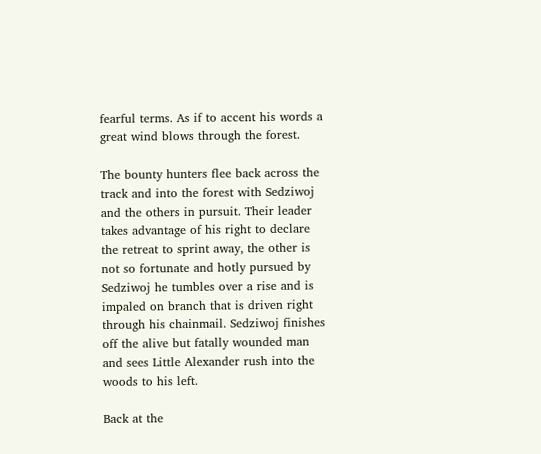fearful terms. As if to accent his words a great wind blows through the forest.

The bounty hunters flee back across the track and into the forest with Sedziwoj and the others in pursuit. Their leader takes advantage of his right to declare the retreat to sprint away, the other is not so fortunate and hotly pursued by Sedziwoj he tumbles over a rise and is impaled on branch that is driven right through his chainmail. Sedziwoj finishes off the alive but fatally wounded man and sees Little Alexander rush into the woods to his left.

Back at the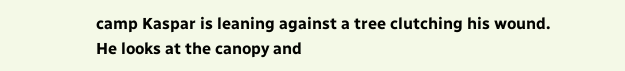camp Kaspar is leaning against a tree clutching his wound. He looks at the canopy and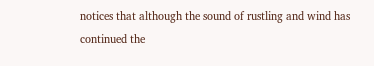notices that although the sound of rustling and wind has continued the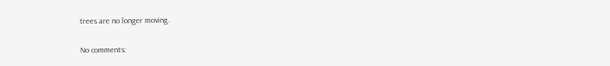trees are no longer moving.

No comments: